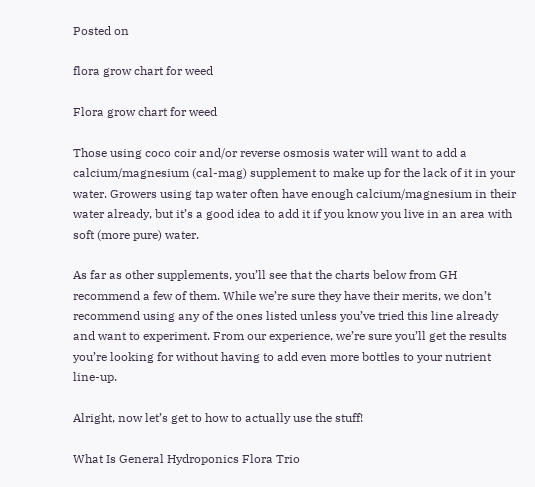Posted on

flora grow chart for weed

Flora grow chart for weed

Those using coco coir and/or reverse osmosis water will want to add a calcium/magnesium (cal-mag) supplement to make up for the lack of it in your water. Growers using tap water often have enough calcium/magnesium in their water already, but it’s a good idea to add it if you know you live in an area with soft (more pure) water.

As far as other supplements, you’ll see that the charts below from GH recommend a few of them. While we’re sure they have their merits, we don’t recommend using any of the ones listed unless you’ve tried this line already and want to experiment. From our experience, we’re sure you’ll get the results you’re looking for without having to add even more bottles to your nutrient line-up.

Alright, now let’s get to how to actually use the stuff!

What Is General Hydroponics Flora Trio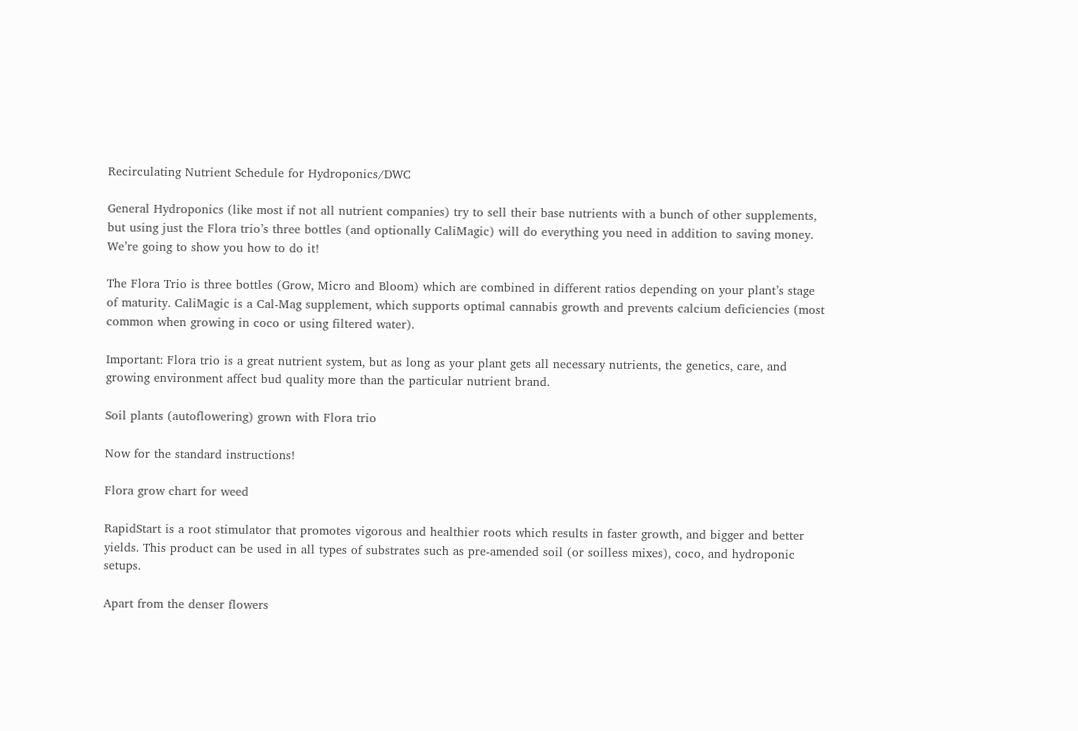Recirculating Nutrient Schedule for Hydroponics/DWC

General Hydroponics (like most if not all nutrient companies) try to sell their base nutrients with a bunch of other supplements, but using just the Flora trio’s three bottles (and optionally CaliMagic) will do everything you need in addition to saving money. We’re going to show you how to do it!

The Flora Trio is three bottles (Grow, Micro and Bloom) which are combined in different ratios depending on your plant’s stage of maturity. CaliMagic is a Cal-Mag supplement, which supports optimal cannabis growth and prevents calcium deficiencies (most common when growing in coco or using filtered water).

Important: Flora trio is a great nutrient system, but as long as your plant gets all necessary nutrients, the genetics, care, and growing environment affect bud quality more than the particular nutrient brand.

Soil plants (autoflowering) grown with Flora trio

Now for the standard instructions!

Flora grow chart for weed

RapidStart is a root stimulator that promotes vigorous and healthier roots which results in faster growth, and bigger and better yields. This product can be used in all types of substrates such as pre-amended soil (or soilless mixes), coco, and hydroponic setups.

Apart from the denser flowers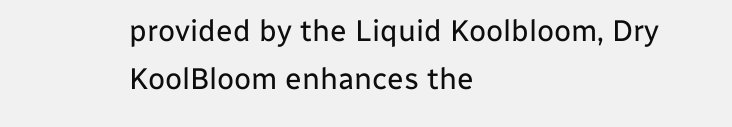provided by the Liquid Koolbloom, Dry KoolBloom enhances the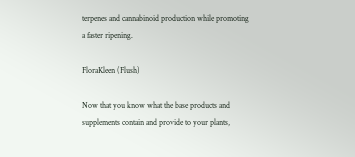terpenes and cannabinoid production while promoting a faster ripening.

FloraKleen (Flush)

Now that you know what the base products and supplements contain and provide to your plants,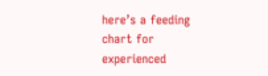here’s a feeding chart for experienced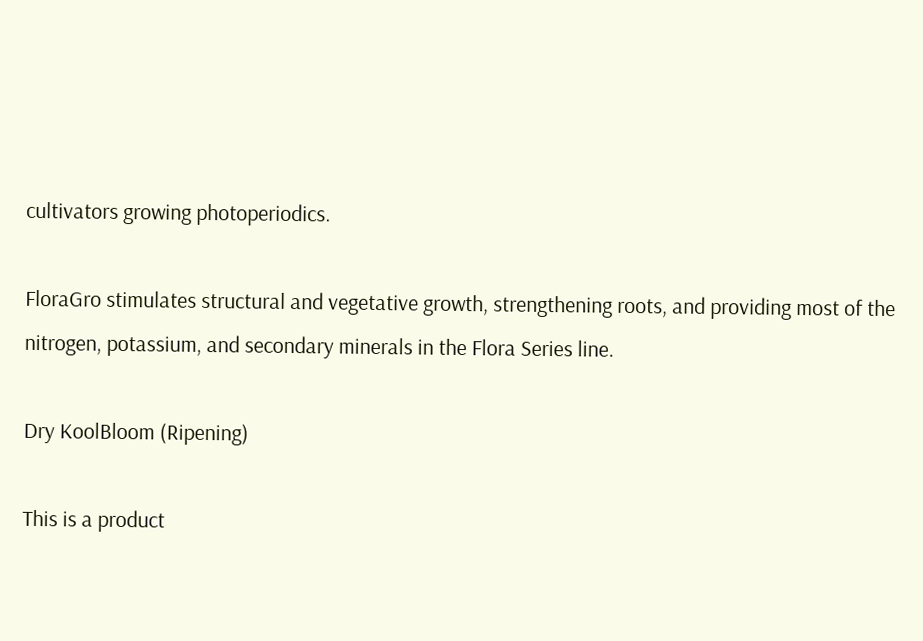cultivators growing photoperiodics.

FloraGro stimulates structural and vegetative growth, strengthening roots, and providing most of the nitrogen, potassium, and secondary minerals in the Flora Series line.

Dry KoolBloom (Ripening)

This is a product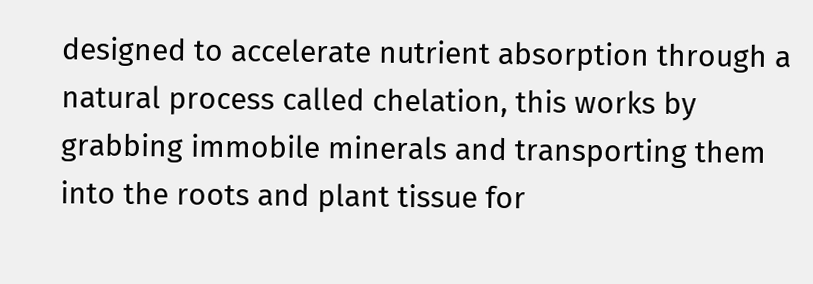designed to accelerate nutrient absorption through a natural process called chelation, this works by grabbing immobile minerals and transporting them into the roots and plant tissue for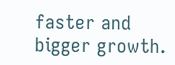faster and bigger growth.